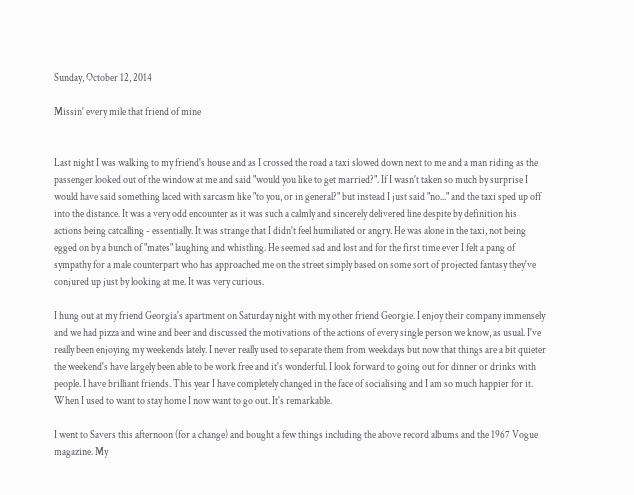Sunday, October 12, 2014

Missin' every mile that friend of mine


Last night I was walking to my friend's house and as I crossed the road a taxi slowed down next to me and a man riding as the passenger looked out of the window at me and said "would you like to get married?". If I wasn't taken so much by surprise I would have said something laced with sarcasm like "to you, or in general?" but instead I just said "no..." and the taxi sped up off into the distance. It was a very odd encounter as it was such a calmly and sincerely delivered line despite by definition his actions being catcalling - essentially. It was strange that I didn't feel humiliated or angry. He was alone in the taxi, not being egged on by a bunch of "mates" laughing and whistling. He seemed sad and lost and for the first time ever I felt a pang of sympathy for a male counterpart who has approached me on the street simply based on some sort of projected fantasy they've conjured up just by looking at me. It was very curious.

I hung out at my friend Georgia's apartment on Saturday night with my other friend Georgie. I enjoy their company immensely and we had pizza and wine and beer and discussed the motivations of the actions of every single person we know, as usual. I've really been enjoying my weekends lately. I never really used to separate them from weekdays but now that things are a bit quieter the weekend's have largely been able to be work free and it's wonderful. I look forward to going out for dinner or drinks with people. I have brilliant friends. This year I have completely changed in the face of socialising and I am so much happier for it. When I used to want to stay home I now want to go out. It's remarkable.

I went to Savers this afternoon (for a change) and bought a few things including the above record albums and the 1967 Vogue magazine. My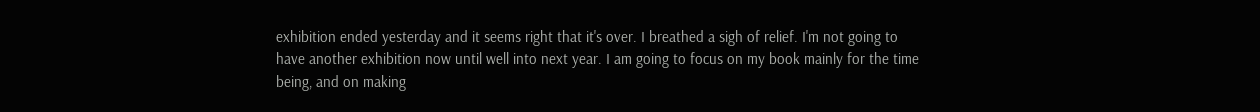exhibition ended yesterday and it seems right that it's over. I breathed a sigh of relief. I'm not going to have another exhibition now until well into next year. I am going to focus on my book mainly for the time being, and on making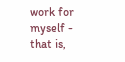work for myself - that is,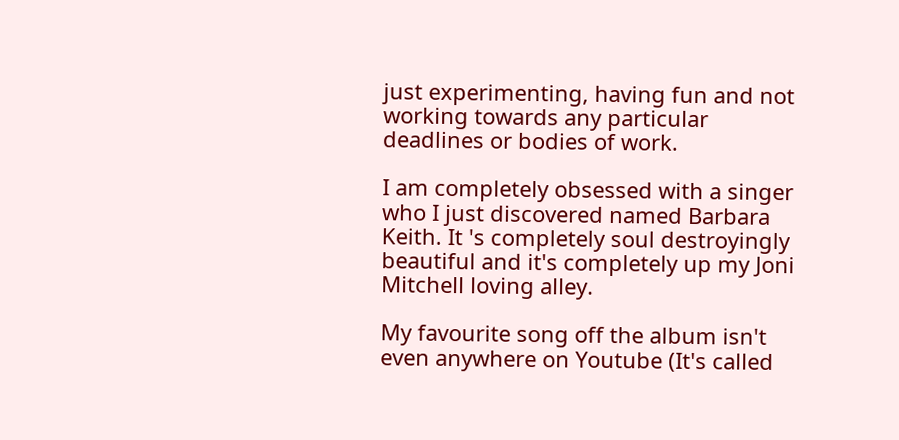just experimenting, having fun and not working towards any particular deadlines or bodies of work.

I am completely obsessed with a singer who I just discovered named Barbara Keith. It 's completely soul destroyingly beautiful and it's completely up my Joni Mitchell loving alley.

My favourite song off the album isn't even anywhere on Youtube (It's called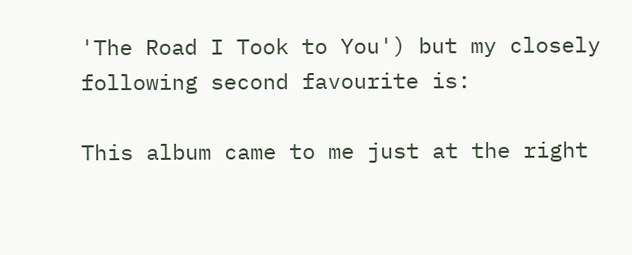'The Road I Took to You') but my closely following second favourite is:

This album came to me just at the right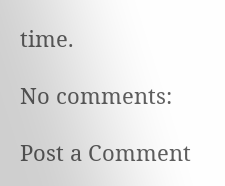time.

No comments:

Post a Comment